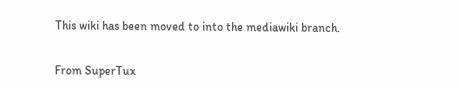This wiki has been moved to into the mediawiki branch.


From SuperTux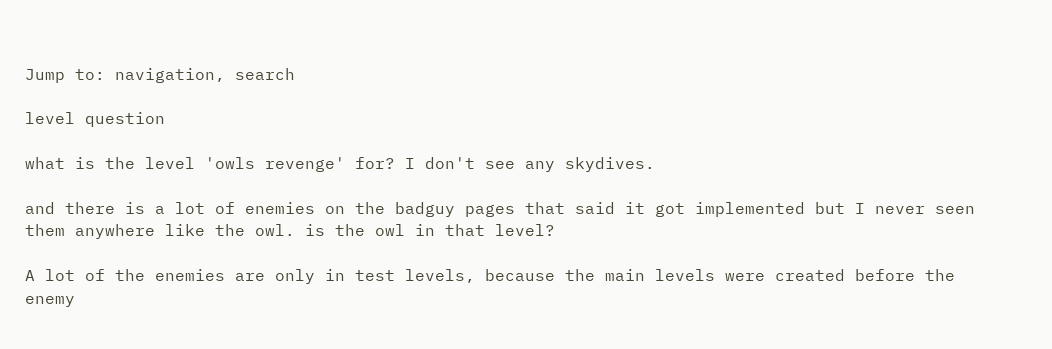Jump to: navigation, search

level question

what is the level 'owls revenge' for? I don't see any skydives.

and there is a lot of enemies on the badguy pages that said it got implemented but I never seen them anywhere like the owl. is the owl in that level?

A lot of the enemies are only in test levels, because the main levels were created before the enemy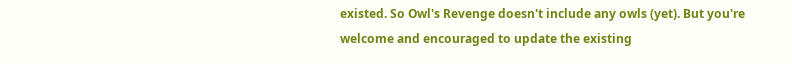existed. So Owl's Revenge doesn't include any owls (yet). But you're welcome and encouraged to update the existing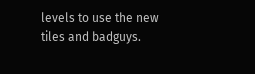levels to use the new tiles and badguys.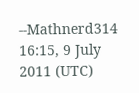--Mathnerd314 16:15, 9 July 2011 (UTC)